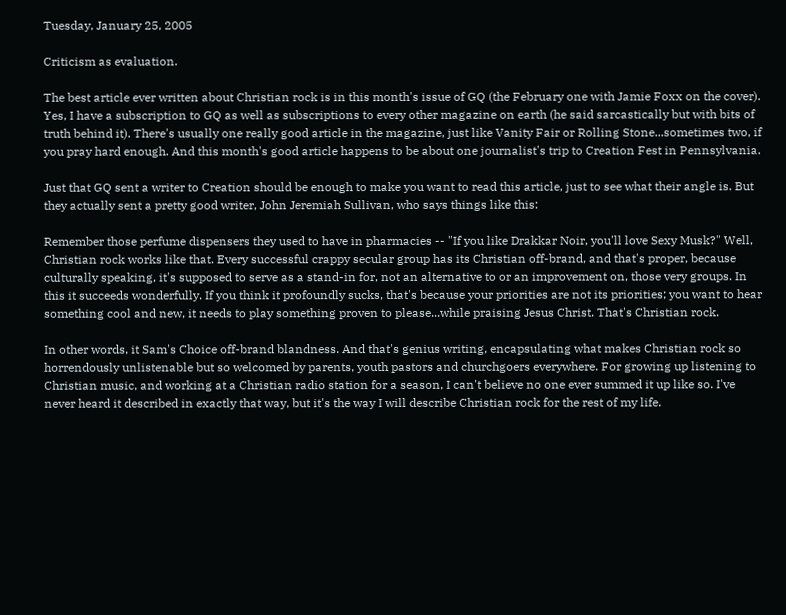Tuesday, January 25, 2005

Criticism as evaluation.

The best article ever written about Christian rock is in this month's issue of GQ (the February one with Jamie Foxx on the cover). Yes, I have a subscription to GQ as well as subscriptions to every other magazine on earth (he said sarcastically but with bits of truth behind it). There's usually one really good article in the magazine, just like Vanity Fair or Rolling Stone...sometimes two, if you pray hard enough. And this month's good article happens to be about one journalist's trip to Creation Fest in Pennsylvania.

Just that GQ sent a writer to Creation should be enough to make you want to read this article, just to see what their angle is. But they actually sent a pretty good writer, John Jeremiah Sullivan, who says things like this:

Remember those perfume dispensers they used to have in pharmacies -- "If you like Drakkar Noir, you'll love Sexy Musk?" Well, Christian rock works like that. Every successful crappy secular group has its Christian off-brand, and that's proper, because culturally speaking, it's supposed to serve as a stand-in for, not an alternative to or an improvement on, those very groups. In this it succeeds wonderfully. If you think it profoundly sucks, that's because your priorities are not its priorities; you want to hear something cool and new, it needs to play something proven to please...while praising Jesus Christ. That's Christian rock.

In other words, it Sam's Choice off-brand blandness. And that's genius writing, encapsulating what makes Christian rock so horrendously unlistenable but so welcomed by parents, youth pastors and churchgoers everywhere. For growing up listening to Christian music, and working at a Christian radio station for a season, I can't believe no one ever summed it up like so. I've never heard it described in exactly that way, but it's the way I will describe Christian rock for the rest of my life.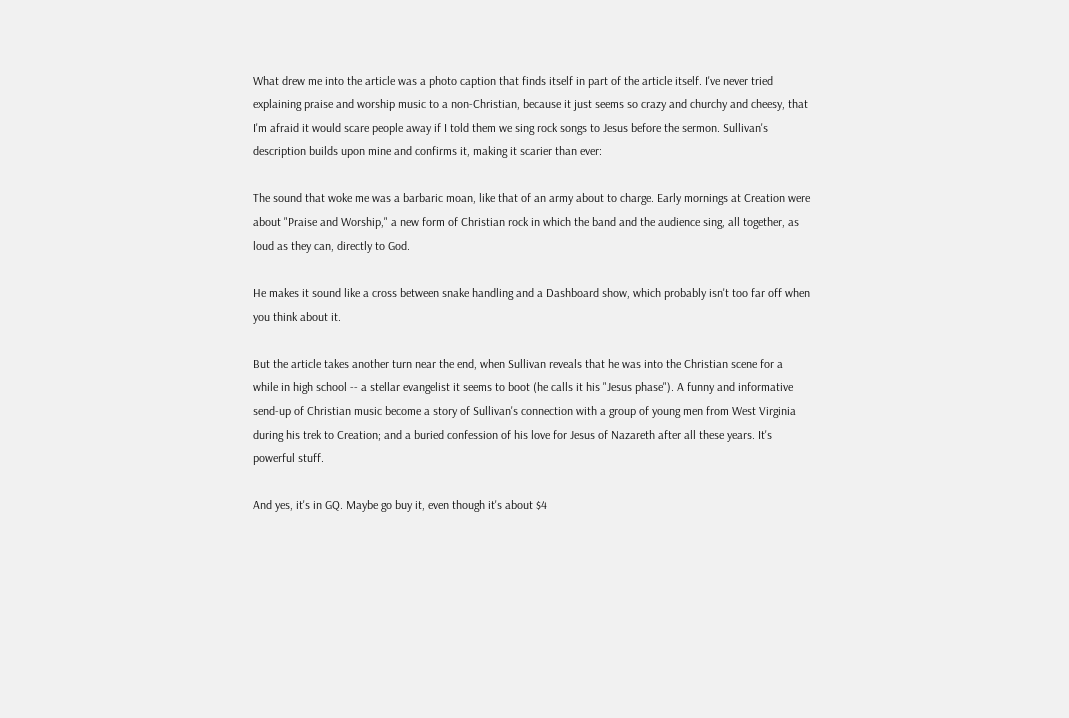What drew me into the article was a photo caption that finds itself in part of the article itself. I've never tried explaining praise and worship music to a non-Christian, because it just seems so crazy and churchy and cheesy, that I'm afraid it would scare people away if I told them we sing rock songs to Jesus before the sermon. Sullivan's description builds upon mine and confirms it, making it scarier than ever:

The sound that woke me was a barbaric moan, like that of an army about to charge. Early mornings at Creation were about "Praise and Worship," a new form of Christian rock in which the band and the audience sing, all together, as loud as they can, directly to God.

He makes it sound like a cross between snake handling and a Dashboard show, which probably isn't too far off when you think about it.

But the article takes another turn near the end, when Sullivan reveals that he was into the Christian scene for a while in high school -- a stellar evangelist it seems to boot (he calls it his "Jesus phase"). A funny and informative send-up of Christian music become a story of Sullivan's connection with a group of young men from West Virginia during his trek to Creation; and a buried confession of his love for Jesus of Nazareth after all these years. It's powerful stuff.

And yes, it's in GQ. Maybe go buy it, even though it's about $4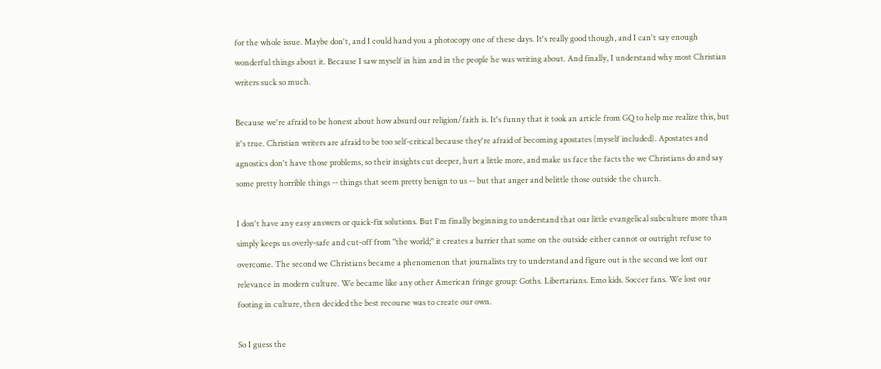for the whole issue. Maybe don't, and I could hand you a photocopy one of these days. It's really good though, and I can't say enough wonderful things about it. Because I saw myself in him and in the people he was writing about. And finally, I understand why most Christian writers suck so much.

Because we're afraid to be honest about how absurd our religion/faith is. It's funny that it took an article from GQ to help me realize this, but it's true. Christian writers are afraid to be too self-critical because they're afraid of becoming apostates (myself included). Apostates and agnostics don't have those problems, so their insights cut deeper, hurt a little more, and make us face the facts the we Christians do and say some pretty horrible things -- things that seem pretty benign to us -- but that anger and belittle those outside the church.

I don't have any easy answers or quick-fix solutions. But I'm finally beginning to understand that our little evangelical subculture more than simply keeps us overly-safe and cut-off from "the world;" it creates a barrier that some on the outside either cannot or outright refuse to overcome. The second we Christians became a phenomenon that journalists try to understand and figure out is the second we lost our relevance in modern culture. We became like any other American fringe group: Goths. Libertarians. Emo kids. Soccer fans. We lost our footing in culture, then decided the best recourse was to create our own.

So I guess the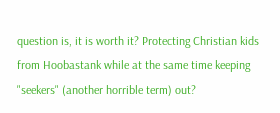question is, it is worth it? Protecting Christian kids from Hoobastank while at the same time keeping "seekers" (another horrible term) out?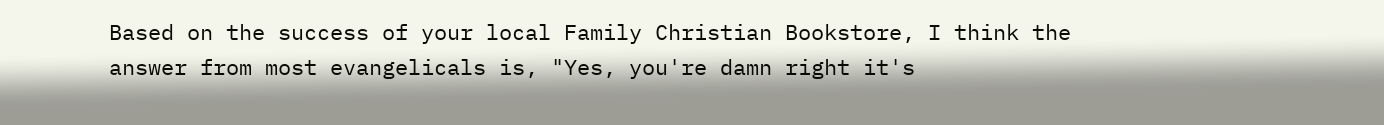Based on the success of your local Family Christian Bookstore, I think the answer from most evangelicals is, "Yes, you're damn right it's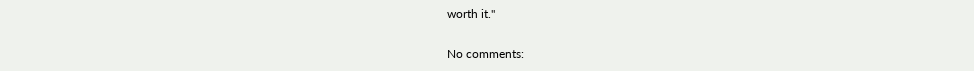worth it."

No comments: